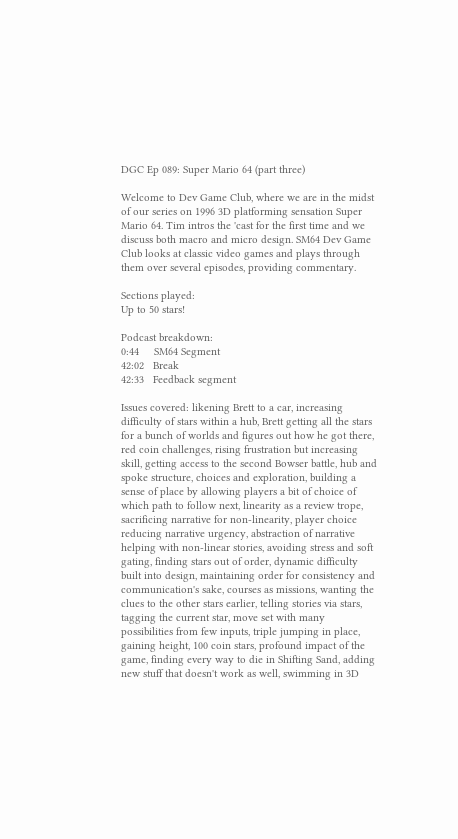DGC Ep 089: Super Mario 64 (part three)

Welcome to Dev Game Club, where we are in the midst of our series on 1996 3D platforming sensation Super Mario 64. Tim intros the 'cast for the first time and we discuss both macro and micro design. SM64 Dev Game Club looks at classic video games and plays through them over several episodes, providing commentary.

Sections played:
Up to 50 stars!

Podcast breakdown:
0:44     SM64 Segment
42:02   Break
42:33   Feedback segment

Issues covered: likening Brett to a car, increasing difficulty of stars within a hub, Brett getting all the stars for a bunch of worlds and figures out how he got there, red coin challenges, rising frustration but increasing skill, getting access to the second Bowser battle, hub and spoke structure, choices and exploration, building a sense of place by allowing players a bit of choice of which path to follow next, linearity as a review trope, sacrificing narrative for non-linearity, player choice reducing narrative urgency, abstraction of narrative helping with non-linear stories, avoiding stress and soft gating, finding stars out of order, dynamic difficulty built into design, maintaining order for consistency and communication's sake, courses as missions, wanting the clues to the other stars earlier, telling stories via stars, tagging the current star, move set with many possibilities from few inputs, triple jumping in place, gaining height, 100 coin stars, profound impact of the game, finding every way to die in Shifting Sand, adding new stuff that doesn't work as well, swimming in 3D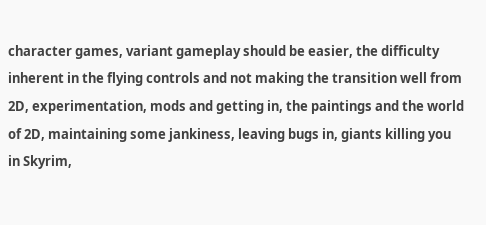character games, variant gameplay should be easier, the difficulty inherent in the flying controls and not making the transition well from 2D, experimentation, mods and getting in, the paintings and the world of 2D, maintaining some jankiness, leaving bugs in, giants killing you in Skyrim,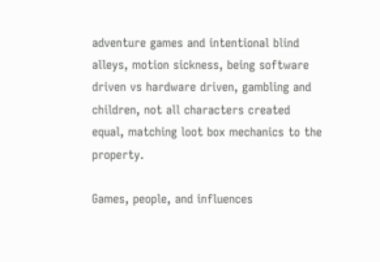adventure games and intentional blind alleys, motion sickness, being software driven vs hardware driven, gambling and children, not all characters created equal, matching loot box mechanics to the property.

Games, people, and influences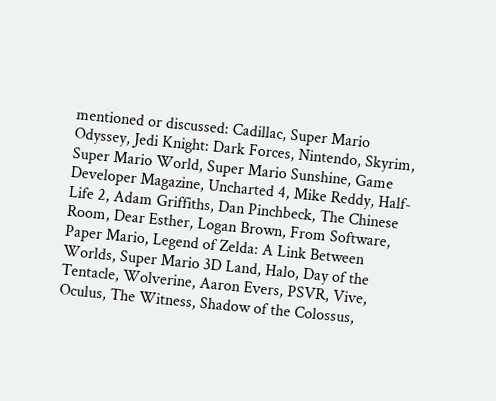mentioned or discussed: Cadillac, Super Mario Odyssey, Jedi Knight: Dark Forces, Nintendo, Skyrim, Super Mario World, Super Mario Sunshine, Game Developer Magazine, Uncharted 4, Mike Reddy, Half-Life 2, Adam Griffiths, Dan Pinchbeck, The Chinese Room, Dear Esther, Logan Brown, From Software, Paper Mario, Legend of Zelda: A Link Between Worlds, Super Mario 3D Land, Halo, Day of the Tentacle, Wolverine, Aaron Evers, PSVR, Vive, Oculus, The Witness, Shadow of the Colossus,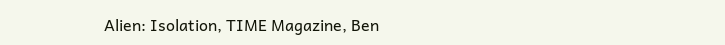Alien: Isolation, TIME Magazine, Ben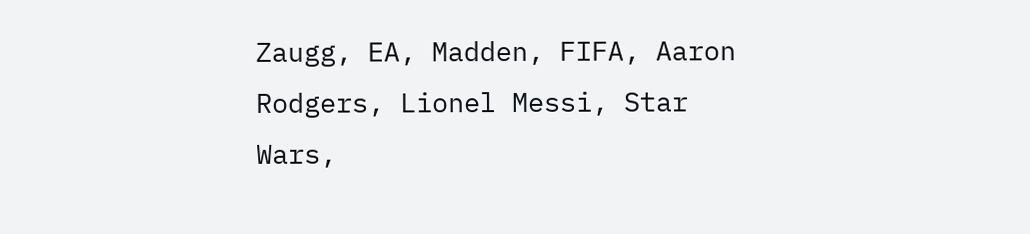Zaugg, EA, Madden, FIFA, Aaron Rodgers, Lionel Messi, Star Wars,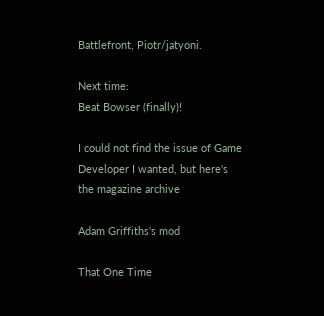Battlefront, Piotr/jatyoni.

Next time:
Beat Bowser (finally)!

I could not find the issue of Game Developer I wanted, but here's the magazine archive

Adam Griffiths's mod

That One Time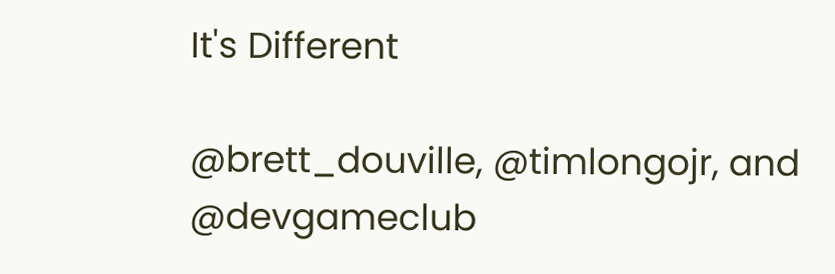It's Different

@brett_douville, @timlongojr, and @devgameclub